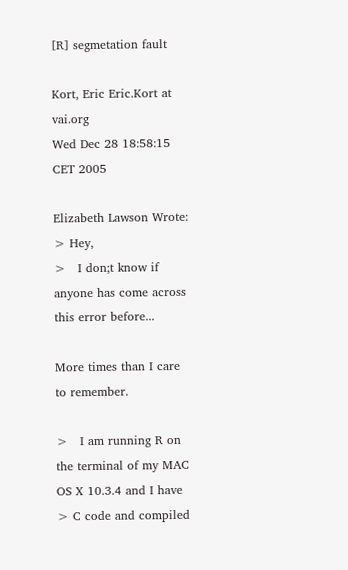[R] segmetation fault

Kort, Eric Eric.Kort at vai.org
Wed Dec 28 18:58:15 CET 2005

Elizabeth Lawson Wrote:
> Hey,
>   I don;t know if anyone has come across this error before...

More times than I care to remember.

>   I am running R on the terminal of my MAC OS X 10.3.4 and I have
> C code and compiled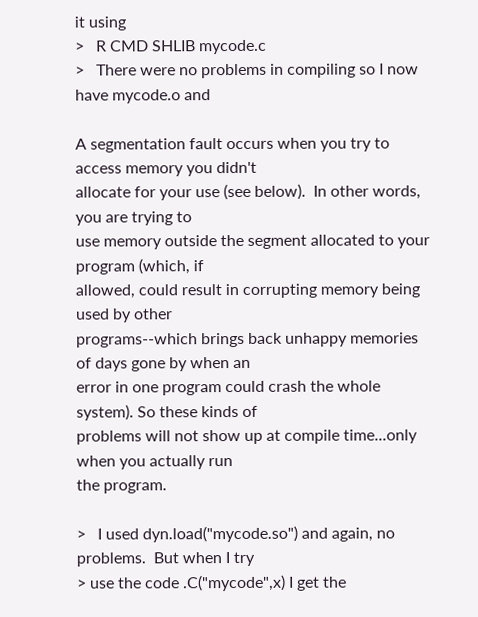it using
>   R CMD SHLIB mycode.c
>   There were no problems in compiling so I now have mycode.o and

A segmentation fault occurs when you try to access memory you didn't
allocate for your use (see below).  In other words, you are trying to
use memory outside the segment allocated to your program (which, if
allowed, could result in corrupting memory being used by other
programs--which brings back unhappy memories of days gone by when an
error in one program could crash the whole system). So these kinds of
problems will not show up at compile time...only when you actually run
the program.

>   I used dyn.load("mycode.so") and again, no problems.  But when I try
> use the code .C("mycode",x) I get the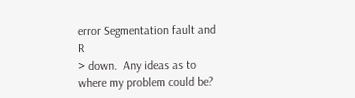error Segmentation fault and R
> down.  Any ideas as to where my problem could be?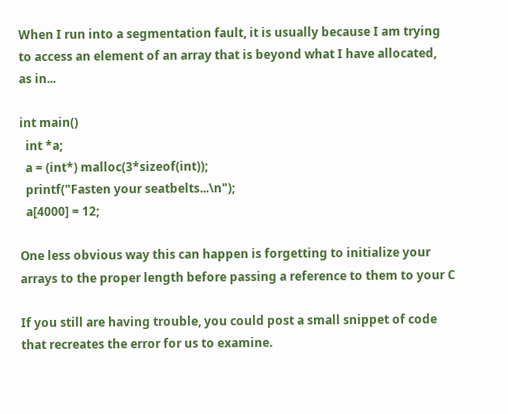When I run into a segmentation fault, it is usually because I am trying
to access an element of an array that is beyond what I have allocated,
as in...

int main()
  int *a;
  a = (int*) malloc(3*sizeof(int));
  printf("Fasten your seatbelts...\n");
  a[4000] = 12;

One less obvious way this can happen is forgetting to initialize your
arrays to the proper length before passing a reference to them to your C

If you still are having trouble, you could post a small snippet of code
that recreates the error for us to examine.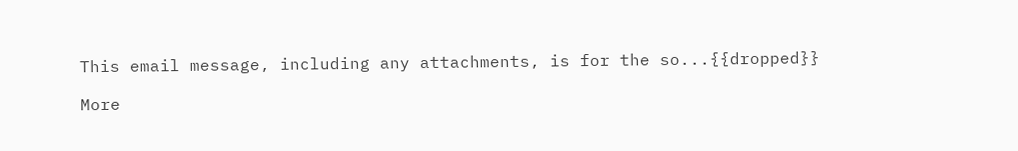This email message, including any attachments, is for the so...{{dropped}}

More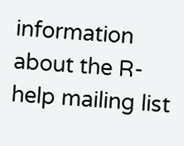information about the R-help mailing list